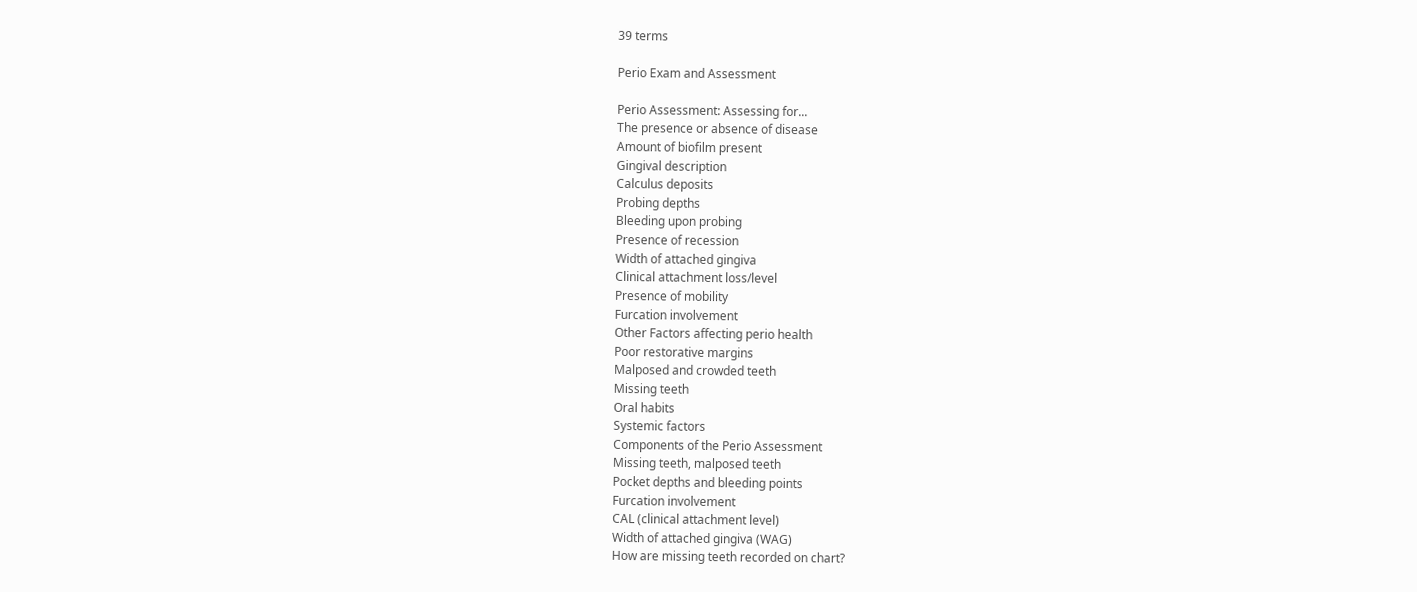39 terms

Perio Exam and Assessment

Perio Assessment: Assessing for...
The presence or absence of disease
Amount of biofilm present
Gingival description
Calculus deposits
Probing depths
Bleeding upon probing
Presence of recession
Width of attached gingiva
Clinical attachment loss/level
Presence of mobility
Furcation involvement
Other Factors affecting perio health
Poor restorative margins
Malposed and crowded teeth
Missing teeth
Oral habits
Systemic factors
Components of the Perio Assessment
Missing teeth, malposed teeth
Pocket depths and bleeding points
Furcation involvement
CAL (clinical attachment level)
Width of attached gingiva (WAG)
How are missing teeth recorded on chart?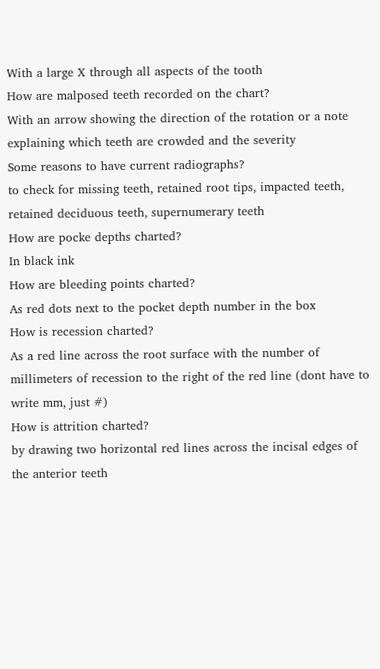With a large X through all aspects of the tooth
How are malposed teeth recorded on the chart?
With an arrow showing the direction of the rotation or a note explaining which teeth are crowded and the severity
Some reasons to have current radiographs?
to check for missing teeth, retained root tips, impacted teeth, retained deciduous teeth, supernumerary teeth
How are pocke depths charted?
In black ink
How are bleeding points charted?
As red dots next to the pocket depth number in the box
How is recession charted?
As a red line across the root surface with the number of millimeters of recession to the right of the red line (dont have to write mm, just #)
How is attrition charted?
by drawing two horizontal red lines across the incisal edges of the anterior teeth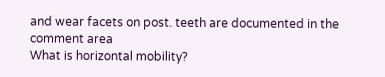and wear facets on post. teeth are documented in the comment area
What is horizontal mobility?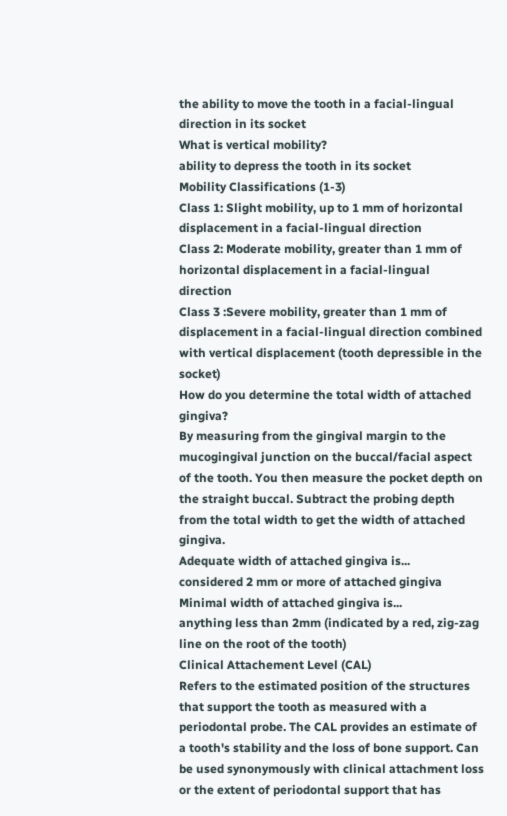the ability to move the tooth in a facial-lingual direction in its socket
What is vertical mobility?
ability to depress the tooth in its socket
Mobility Classifications (1-3)
Class 1: Slight mobility, up to 1 mm of horizontal displacement in a facial-lingual direction
Class 2: Moderate mobility, greater than 1 mm of horizontal displacement in a facial-lingual direction
Class 3 :Severe mobility, greater than 1 mm of displacement in a facial-lingual direction combined with vertical displacement (tooth depressible in the socket)
How do you determine the total width of attached gingiva?
By measuring from the gingival margin to the mucogingival junction on the buccal/facial aspect of the tooth. You then measure the pocket depth on the straight buccal. Subtract the probing depth from the total width to get the width of attached gingiva.
Adequate width of attached gingiva is...
considered 2 mm or more of attached gingiva
Minimal width of attached gingiva is...
anything less than 2mm (indicated by a red, zig-zag line on the root of the tooth)
Clinical Attachement Level (CAL)
Refers to the estimated position of the structures that support the tooth as measured with a periodontal probe. The CAL provides an estimate of a tooth's stability and the loss of bone support. Can be used synonymously with clinical attachment loss or the extent of periodontal support that has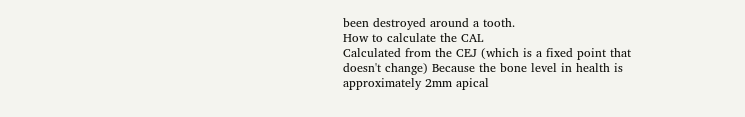been destroyed around a tooth.
How to calculate the CAL
Calculated from the CEJ (which is a fixed point that doesn't change) Because the bone level in health is approximately 2mm apical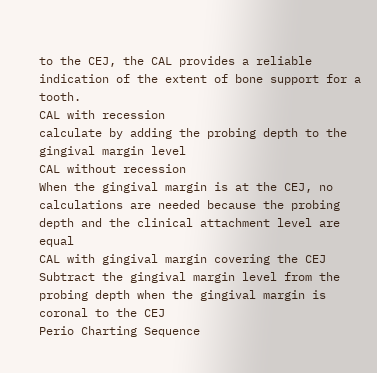to the CEJ, the CAL provides a reliable indication of the extent of bone support for a tooth.
CAL with recession
calculate by adding the probing depth to the gingival margin level
CAL without recession
When the gingival margin is at the CEJ, no calculations are needed because the probing depth and the clinical attachment level are equal
CAL with gingival margin covering the CEJ
Subtract the gingival margin level from the probing depth when the gingival margin is coronal to the CEJ
Perio Charting Sequence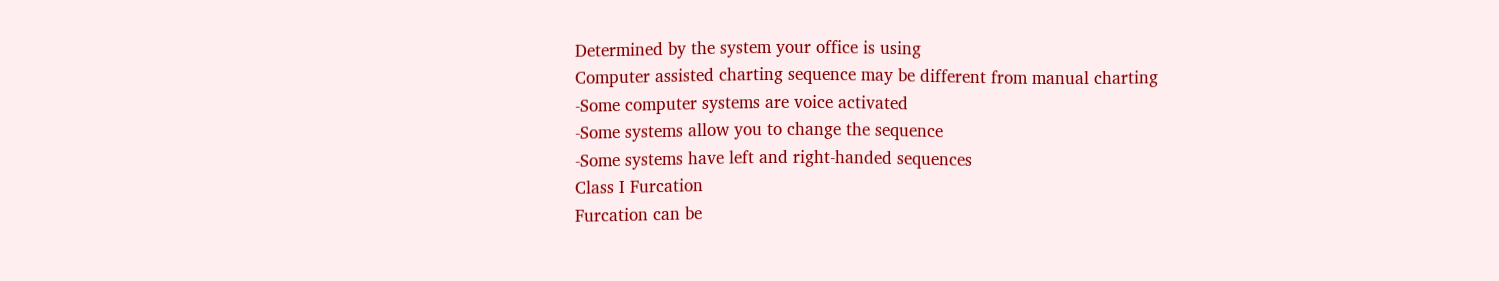Determined by the system your office is using
Computer assisted charting sequence may be different from manual charting
-Some computer systems are voice activated
-Some systems allow you to change the sequence
-Some systems have left and right-handed sequences
Class I Furcation
Furcation can be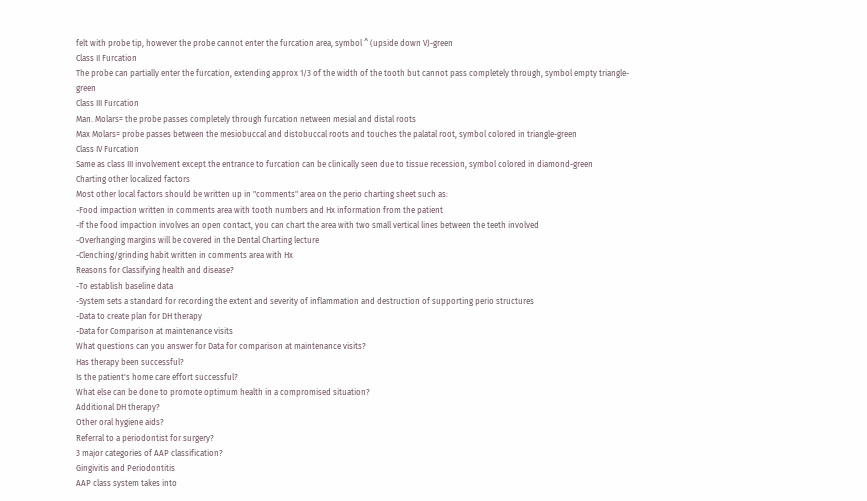felt with probe tip, however the probe cannot enter the furcation area, symbol ^ (upside down V)-green
Class II Furcation
The probe can partially enter the furcation, extending approx 1/3 of the width of the tooth but cannot pass completely through, symbol empty triangle-green
Class III Furcation
Man. Molars= the probe passes completely through furcation netween mesial and distal roots
Max Molars= probe passes between the mesiobuccal and distobuccal roots and touches the palatal root, symbol colored in triangle-green
Class IV Furcation
Same as class III involvement except the entrance to furcation can be clinically seen due to tissue recession, symbol colored in diamond-green
Charting other localized factors
Most other local factors should be written up in "comments" area on the perio charting sheet such as:
-Food impaction written in comments area with tooth numbers and Hx information from the patient
-If the food impaction involves an open contact, you can chart the area with two small vertical lines between the teeth involved
-Overhanging margins will be covered in the Dental Charting lecture
-Clenching/grinding habit written in comments area with Hx
Reasons for Classifying health and disease?
-To establish baseline data
-System sets a standard for recording the extent and severity of inflammation and destruction of supporting perio structures
-Data to create plan for DH therapy
-Data for Comparison at maintenance visits
What questions can you answer for Data for comparison at maintenance visits?
Has therapy been successful?
Is the patient's home care effort successful?
What else can be done to promote optimum health in a compromised situation?
Additional DH therapy?
Other oral hygiene aids?
Referral to a periodontist for surgery?
3 major categories of AAP classification?
Gingivitis and Periodontitis
AAP class system takes into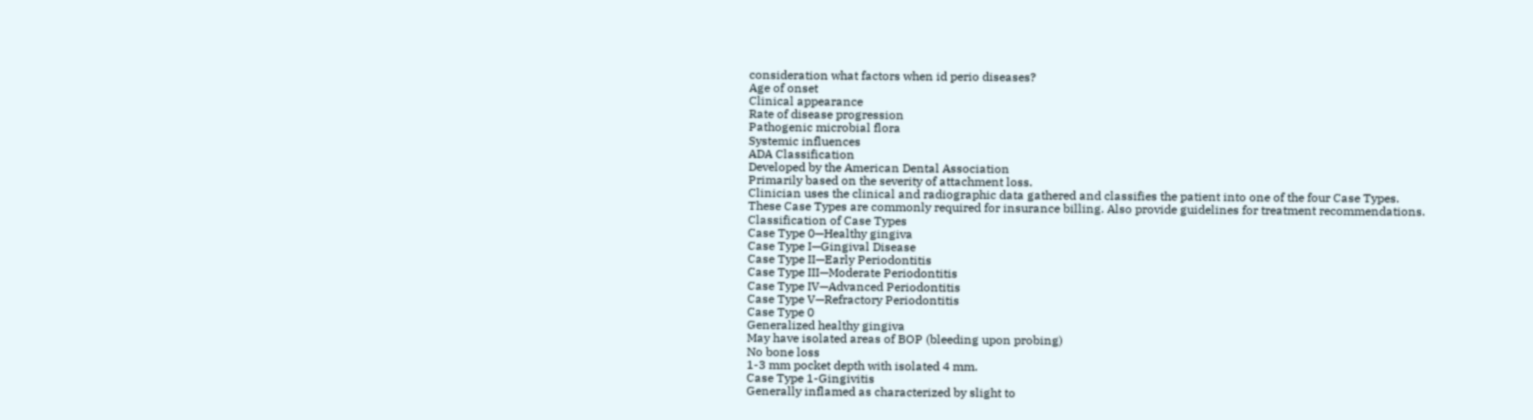consideration what factors when id perio diseases?
Age of onset
Clinical appearance
Rate of disease progression
Pathogenic microbial flora
Systemic influences
ADA Classification
Developed by the American Dental Association
Primarily based on the severity of attachment loss.
Clinician uses the clinical and radiographic data gathered and classifies the patient into one of the four Case Types.
These Case Types are commonly required for insurance billing. Also provide guidelines for treatment recommendations.
Classification of Case Types
Case Type 0—Healthy gingiva
Case Type I—Gingival Disease
Case Type II—Early Periodontitis
Case Type III—Moderate Periodontitis
Case Type IV—Advanced Periodontitis
Case Type V—Refractory Periodontitis
Case Type 0
Generalized healthy gingiva
May have isolated areas of BOP (bleeding upon probing)
No bone loss
1-3 mm pocket depth with isolated 4 mm.
Case Type 1-Gingivitis
Generally inflamed as characterized by slight to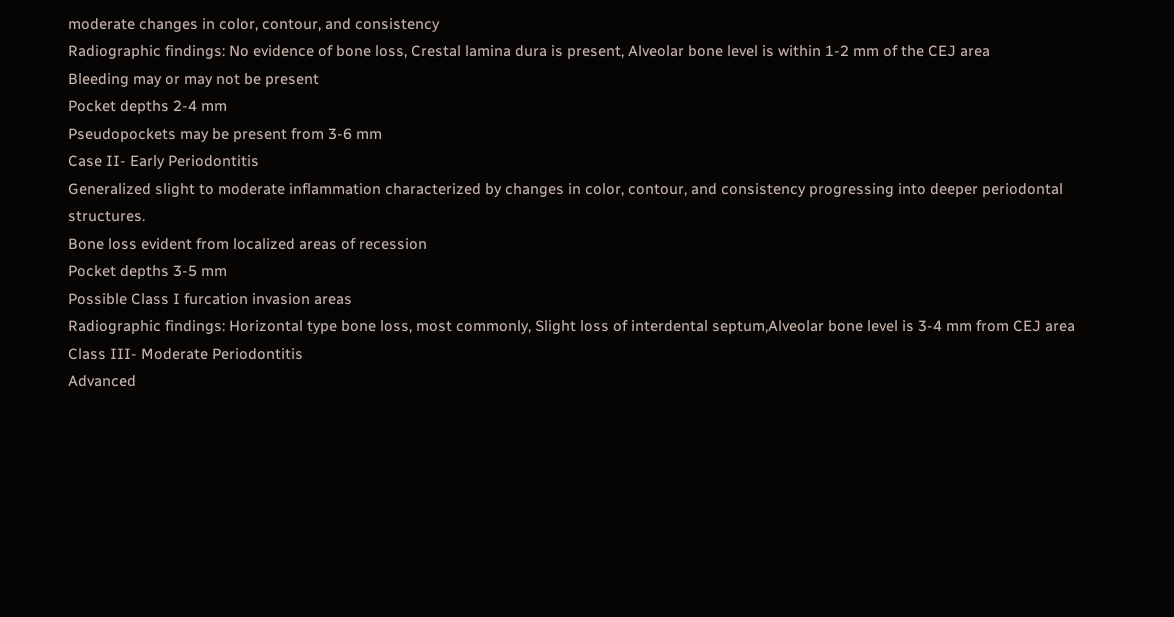moderate changes in color, contour, and consistency
Radiographic findings: No evidence of bone loss, Crestal lamina dura is present, Alveolar bone level is within 1-2 mm of the CEJ area
Bleeding may or may not be present
Pocket depths 2-4 mm
Pseudopockets may be present from 3-6 mm
Case II- Early Periodontitis
Generalized slight to moderate inflammation characterized by changes in color, contour, and consistency progressing into deeper periodontal structures.
Bone loss evident from localized areas of recession
Pocket depths 3-5 mm
Possible Class I furcation invasion areas
Radiographic findings: Horizontal type bone loss, most commonly, Slight loss of interdental septum,Alveolar bone level is 3-4 mm from CEJ area
Class III- Moderate Periodontitis
Advanced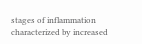stages of inflammation characterized by increased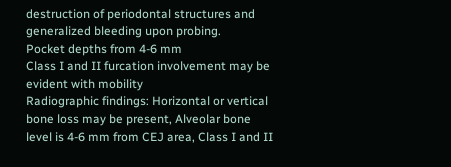destruction of periodontal structures and generalized bleeding upon probing.
Pocket depths from 4-6 mm
Class I and II furcation involvement may be evident with mobility
Radiographic findings: Horizontal or vertical bone loss may be present, Alveolar bone level is 4-6 mm from CEJ area, Class I and II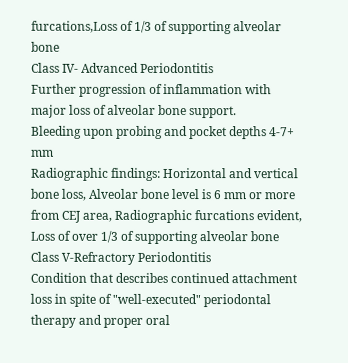furcations,Loss of 1/3 of supporting alveolar bone
Class IV- Advanced Periodontitis
Further progression of inflammation with major loss of alveolar bone support.
Bleeding upon probing and pocket depths 4-7+ mm
Radiographic findings: Horizontal and vertical bone loss, Alveolar bone level is 6 mm or more from CEJ area, Radiographic furcations evident, Loss of over 1/3 of supporting alveolar bone
Class V-Refractory Periodontitis
Condition that describes continued attachment loss in spite of "well-executed" periodontal therapy and proper oral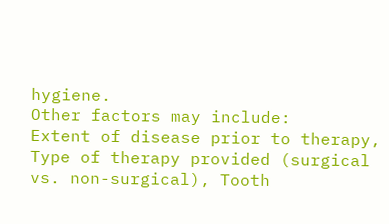hygiene.
Other factors may include:
Extent of disease prior to therapy, Type of therapy provided (surgical vs. non-surgical), Tooth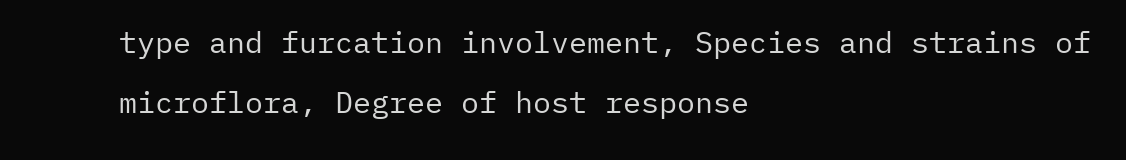type and furcation involvement, Species and strains of microflora, Degree of host response